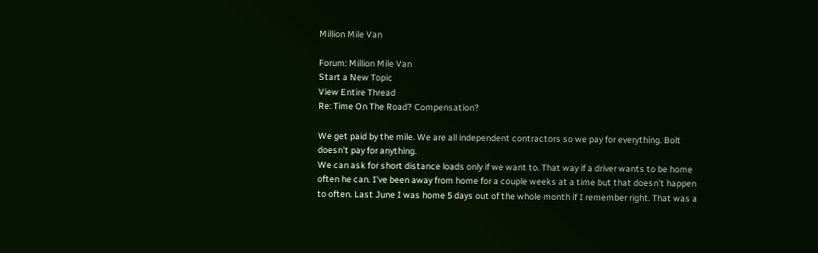Million Mile Van

Forum: Million Mile Van
Start a New Topic
View Entire Thread
Re: Time On The Road? Compensation?

We get paid by the mile. We are all independent contractors so we pay for everything. Bolt doesn't pay for anything.
We can ask for short distance loads only if we want to. That way if a driver wants to be home often he can. I've been away from home for a couple weeks at a time but that doesn't happen to often. Last June I was home 5 days out of the whole month if I remember right. That was a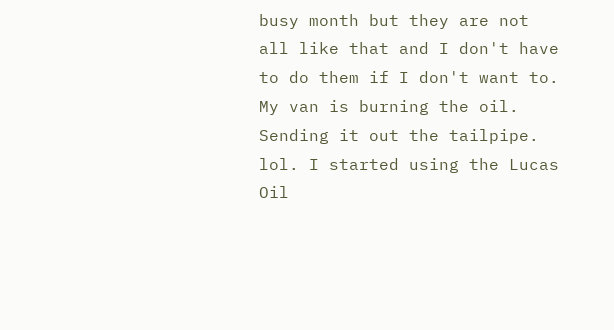busy month but they are not all like that and I don't have to do them if I don't want to.
My van is burning the oil. Sending it out the tailpipe. lol. I started using the Lucas Oil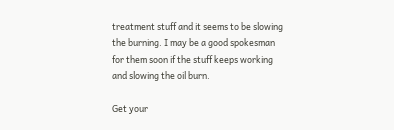treatment stuff and it seems to be slowing the burning. I may be a good spokesman for them soon if the stuff keeps working and slowing the oil burn.

Get your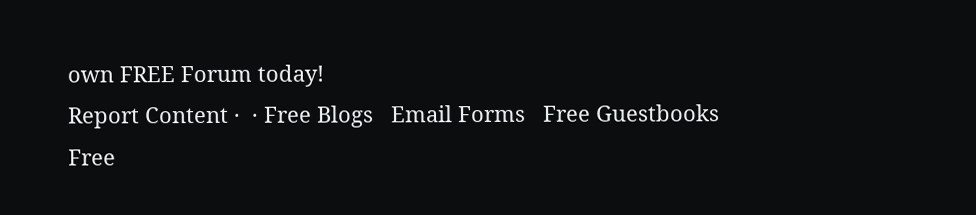own FREE Forum today!
Report Content ·  · Free Blogs   Email Forms   Free Guestbooks   Free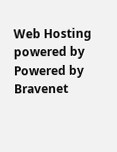Web Hosting
powered by Powered by Bravenet